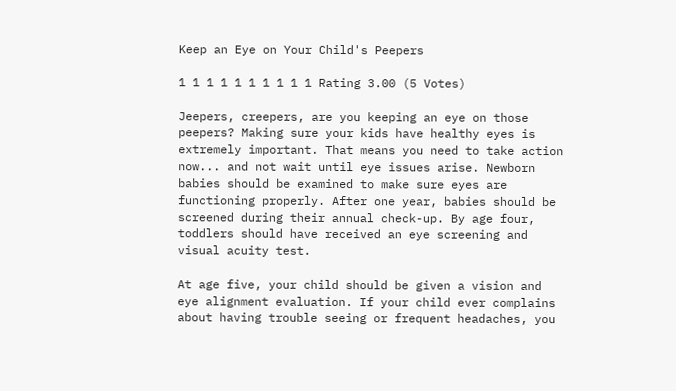Keep an Eye on Your Child's Peepers

1 1 1 1 1 1 1 1 1 1 Rating 3.00 (5 Votes)

Jeepers, creepers, are you keeping an eye on those peepers? Making sure your kids have healthy eyes is extremely important. That means you need to take action now... and not wait until eye issues arise. Newborn babies should be examined to make sure eyes are functioning properly. After one year, babies should be screened during their annual check-up. By age four, toddlers should have received an eye screening and visual acuity test.

At age five, your child should be given a vision and eye alignment evaluation. If your child ever complains about having trouble seeing or frequent headaches, you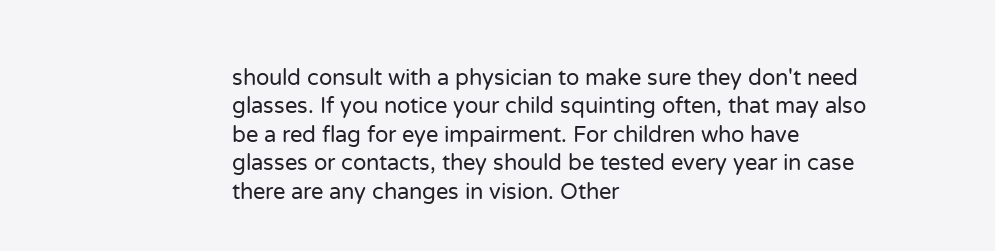should consult with a physician to make sure they don't need glasses. If you notice your child squinting often, that may also be a red flag for eye impairment. For children who have glasses or contacts, they should be tested every year in case there are any changes in vision. Other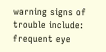warning signs of trouble include: frequent eye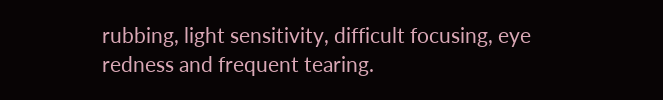rubbing, light sensitivity, difficult focusing, eye redness and frequent tearing.